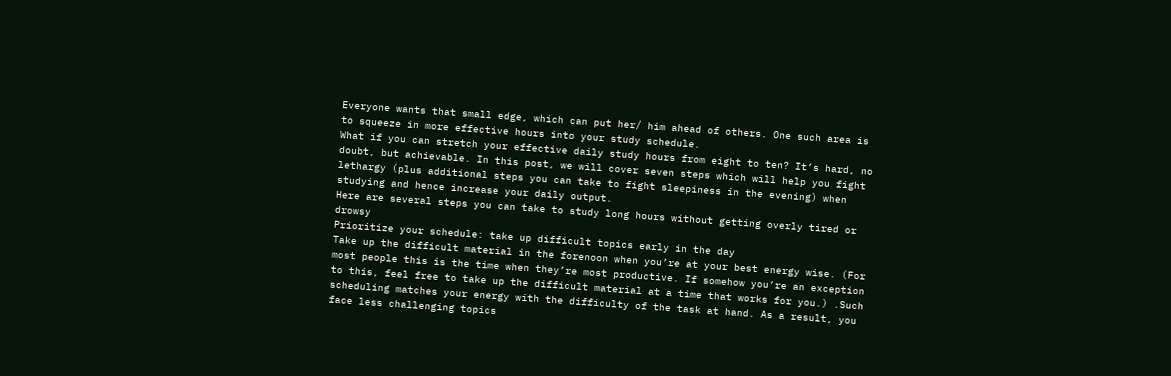Everyone wants that small edge, which can put her/ him ahead of others. One such area is to squeeze in more effective hours into your study schedule.
What if you can stretch your effective daily study hours from eight to ten? It’s hard, no doubt, but achievable. In this post, we will cover seven steps which will help you fight lethargy (plus additional steps you can take to fight sleepiness in the evening) when studying and hence increase your daily output.
Here are several steps you can take to study long hours without getting overly tired or drowsy
Prioritize your schedule: take up difficult topics early in the day
Take up the difficult material in the forenoon when you’re at your best energy wise. (For most people this is the time when they’re most productive. If somehow you’re an exception to this, feel free to take up the difficult material at a time that works for you.) .Such scheduling matches your energy with the difficulty of the task at hand. As a result, you face less challenging topics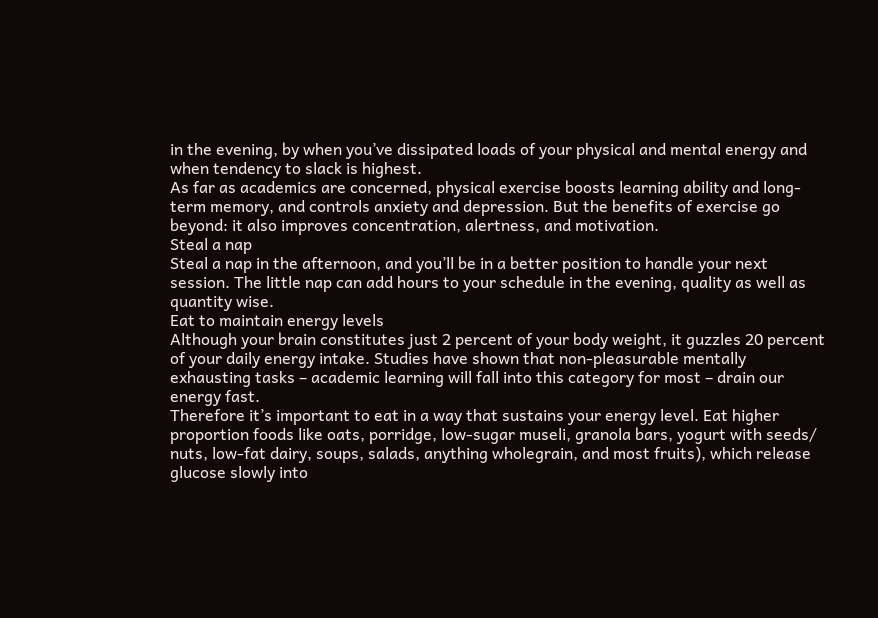in the evening, by when you’ve dissipated loads of your physical and mental energy and when tendency to slack is highest.
As far as academics are concerned, physical exercise boosts learning ability and long-term memory, and controls anxiety and depression. But the benefits of exercise go beyond: it also improves concentration, alertness, and motivation.
Steal a nap
Steal a nap in the afternoon, and you’ll be in a better position to handle your next session. The little nap can add hours to your schedule in the evening, quality as well as quantity wise.
Eat to maintain energy levels
Although your brain constitutes just 2 percent of your body weight, it guzzles 20 percent of your daily energy intake. Studies have shown that non-pleasurable mentally exhausting tasks – academic learning will fall into this category for most – drain our energy fast.
Therefore it’s important to eat in a way that sustains your energy level. Eat higher proportion foods like oats, porridge, low-sugar museli, granola bars, yogurt with seeds/ nuts, low-fat dairy, soups, salads, anything wholegrain, and most fruits), which release glucose slowly into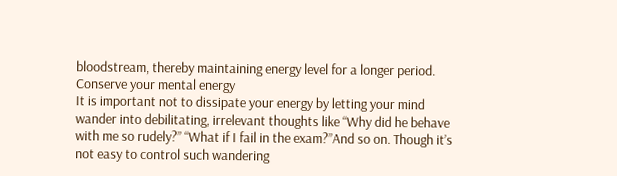bloodstream, thereby maintaining energy level for a longer period.
Conserve your mental energy
It is important not to dissipate your energy by letting your mind wander into debilitating, irrelevant thoughts like “Why did he behave with me so rudely?” “What if I fail in the exam?”And so on. Though it’s not easy to control such wandering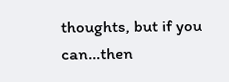thoughts, but if you can…then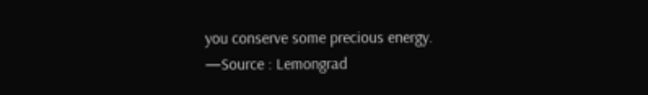you conserve some precious energy.
—Source : Lemongrad